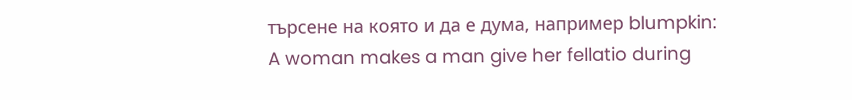търсене на която и да е дума, например blumpkin:
A woman makes a man give her fellatio during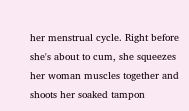her menstrual cycle. Right before she's about to cum, she squeezes her woman muscles together and shoots her soaked tampon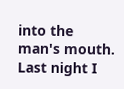into the man's mouth.
Last night I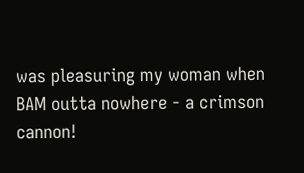was pleasuring my woman when BAM outta nowhere - a crimson cannon!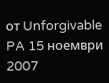от Unforgivable PA 15 ноември 2007